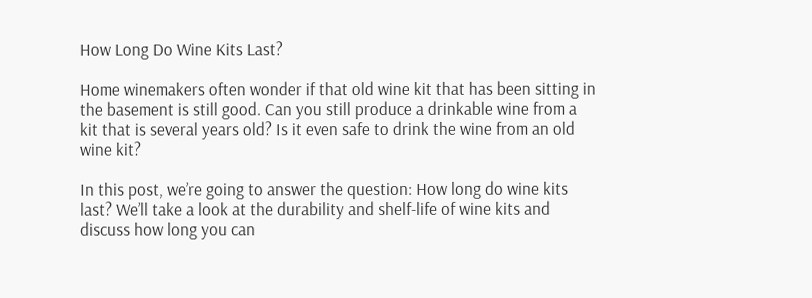How Long Do Wine Kits Last?

Home winemakers often wonder if that old wine kit that has been sitting in the basement is still good. Can you still produce a drinkable wine from a kit that is several years old? Is it even safe to drink the wine from an old wine kit?

In this post, we’re going to answer the question: How long do wine kits last? We’ll take a look at the durability and shelf-life of wine kits and discuss how long you can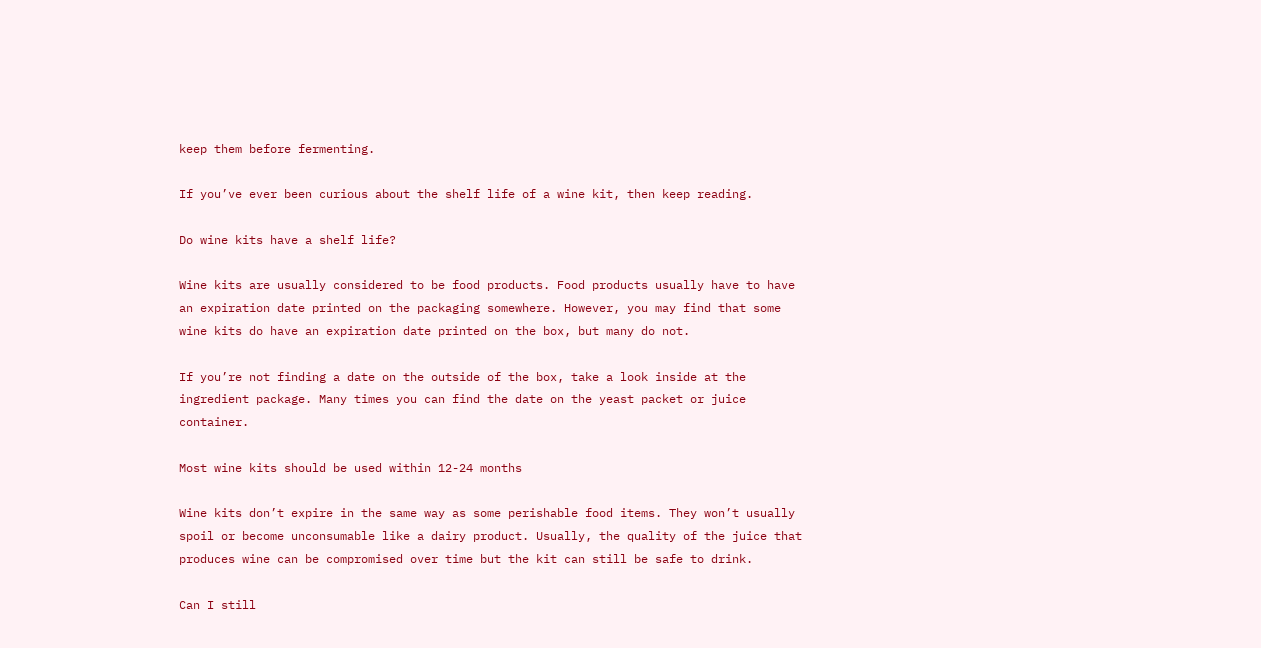keep them before fermenting.

If you’ve ever been curious about the shelf life of a wine kit, then keep reading.

Do wine kits have a shelf life?

Wine kits are usually considered to be food products. Food products usually have to have an expiration date printed on the packaging somewhere. However, you may find that some wine kits do have an expiration date printed on the box, but many do not.

If you’re not finding a date on the outside of the box, take a look inside at the ingredient package. Many times you can find the date on the yeast packet or juice container.

Most wine kits should be used within 12-24 months

Wine kits don’t expire in the same way as some perishable food items. They won’t usually spoil or become unconsumable like a dairy product. Usually, the quality of the juice that produces wine can be compromised over time but the kit can still be safe to drink.

Can I still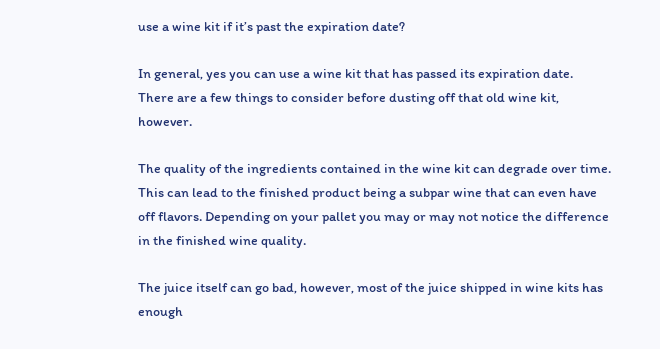use a wine kit if it’s past the expiration date?

In general, yes you can use a wine kit that has passed its expiration date. There are a few things to consider before dusting off that old wine kit, however.

The quality of the ingredients contained in the wine kit can degrade over time. This can lead to the finished product being a subpar wine that can even have off flavors. Depending on your pallet you may or may not notice the difference in the finished wine quality.

The juice itself can go bad, however, most of the juice shipped in wine kits has enough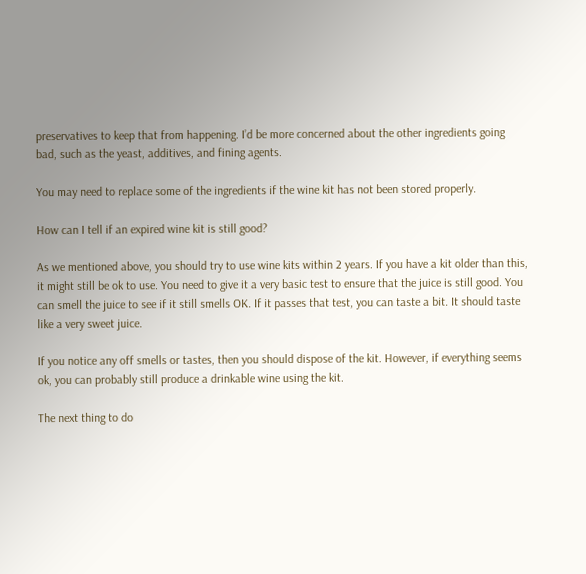preservatives to keep that from happening. I’d be more concerned about the other ingredients going bad, such as the yeast, additives, and fining agents.

You may need to replace some of the ingredients if the wine kit has not been stored properly.

How can I tell if an expired wine kit is still good?

As we mentioned above, you should try to use wine kits within 2 years. If you have a kit older than this, it might still be ok to use. You need to give it a very basic test to ensure that the juice is still good. You can smell the juice to see if it still smells OK. If it passes that test, you can taste a bit. It should taste like a very sweet juice.

If you notice any off smells or tastes, then you should dispose of the kit. However, if everything seems ok, you can probably still produce a drinkable wine using the kit.

The next thing to do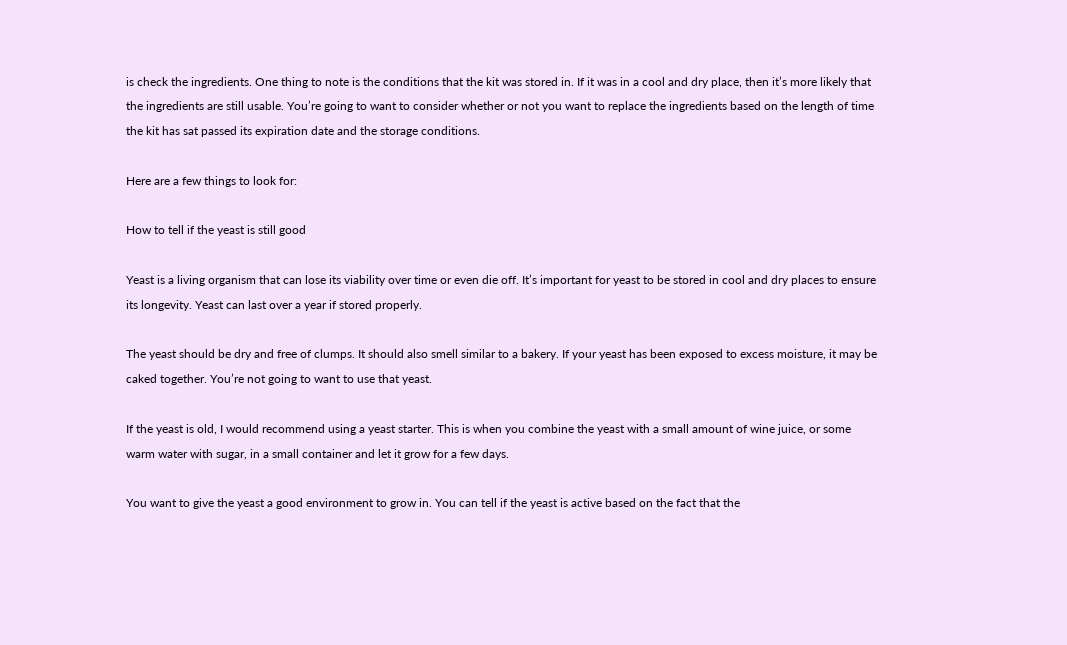is check the ingredients. One thing to note is the conditions that the kit was stored in. If it was in a cool and dry place, then it’s more likely that the ingredients are still usable. You’re going to want to consider whether or not you want to replace the ingredients based on the length of time the kit has sat passed its expiration date and the storage conditions.

Here are a few things to look for:

How to tell if the yeast is still good

Yeast is a living organism that can lose its viability over time or even die off. It’s important for yeast to be stored in cool and dry places to ensure its longevity. Yeast can last over a year if stored properly.

The yeast should be dry and free of clumps. It should also smell similar to a bakery. If your yeast has been exposed to excess moisture, it may be caked together. You’re not going to want to use that yeast.

If the yeast is old, I would recommend using a yeast starter. This is when you combine the yeast with a small amount of wine juice, or some warm water with sugar, in a small container and let it grow for a few days.

You want to give the yeast a good environment to grow in. You can tell if the yeast is active based on the fact that the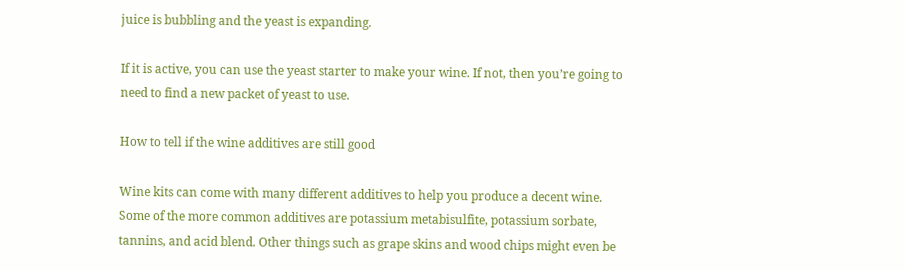juice is bubbling and the yeast is expanding.

If it is active, you can use the yeast starter to make your wine. If not, then you’re going to need to find a new packet of yeast to use.

How to tell if the wine additives are still good

Wine kits can come with many different additives to help you produce a decent wine. Some of the more common additives are potassium metabisulfite, potassium sorbate, tannins, and acid blend. Other things such as grape skins and wood chips might even be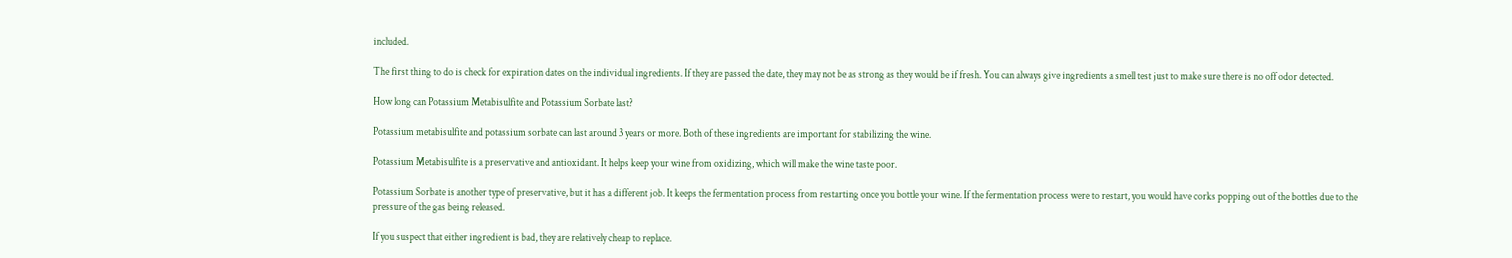included.

The first thing to do is check for expiration dates on the individual ingredients. If they are passed the date, they may not be as strong as they would be if fresh. You can always give ingredients a smell test just to make sure there is no off odor detected.

How long can Potassium Metabisulfite and Potassium Sorbate last?

Potassium metabisulfite and potassium sorbate can last around 3 years or more. Both of these ingredients are important for stabilizing the wine.

Potassium Metabisulfite is a preservative and antioxidant. It helps keep your wine from oxidizing, which will make the wine taste poor.

Potassium Sorbate is another type of preservative, but it has a different job. It keeps the fermentation process from restarting once you bottle your wine. If the fermentation process were to restart, you would have corks popping out of the bottles due to the pressure of the gas being released.

If you suspect that either ingredient is bad, they are relatively cheap to replace.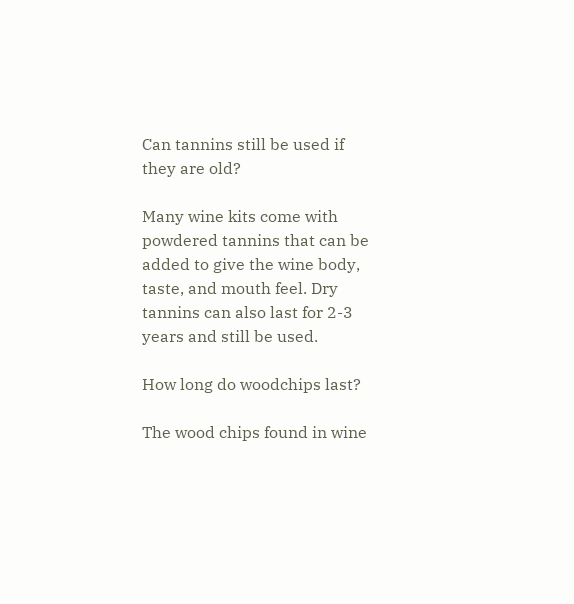Can tannins still be used if they are old?

Many wine kits come with powdered tannins that can be added to give the wine body, taste, and mouth feel. Dry tannins can also last for 2-3 years and still be used.

How long do woodchips last?

The wood chips found in wine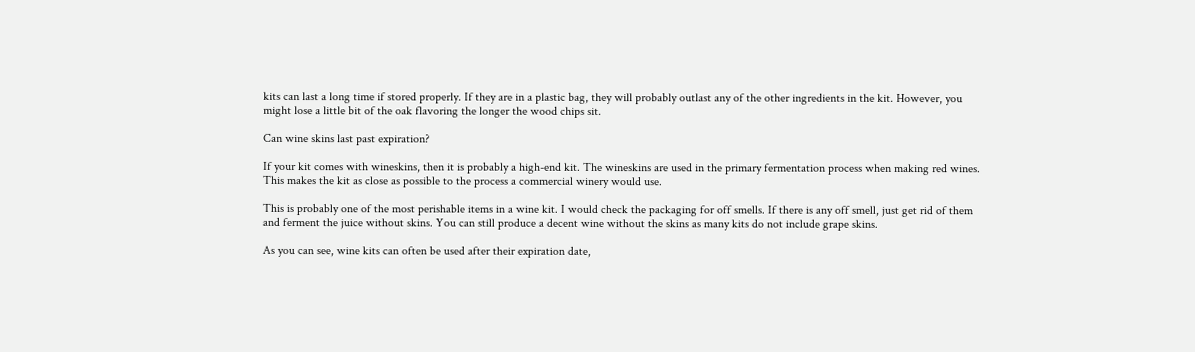kits can last a long time if stored properly. If they are in a plastic bag, they will probably outlast any of the other ingredients in the kit. However, you might lose a little bit of the oak flavoring the longer the wood chips sit.

Can wine skins last past expiration?

If your kit comes with wineskins, then it is probably a high-end kit. The wineskins are used in the primary fermentation process when making red wines. This makes the kit as close as possible to the process a commercial winery would use.

This is probably one of the most perishable items in a wine kit. I would check the packaging for off smells. If there is any off smell, just get rid of them and ferment the juice without skins. You can still produce a decent wine without the skins as many kits do not include grape skins.

As you can see, wine kits can often be used after their expiration date,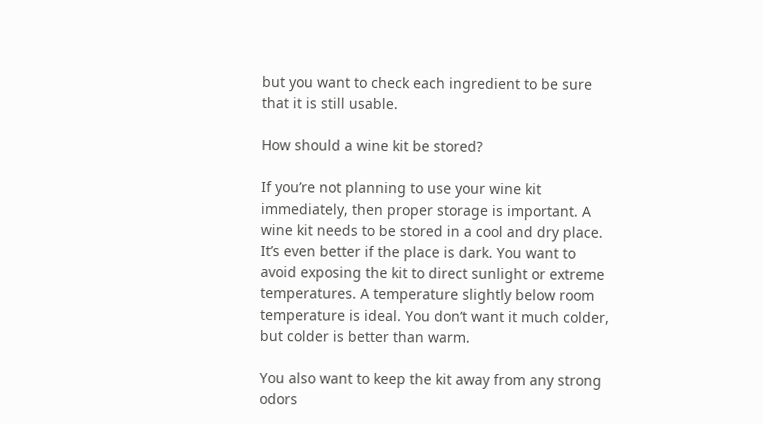but you want to check each ingredient to be sure that it is still usable.

How should a wine kit be stored?

If you’re not planning to use your wine kit immediately, then proper storage is important. A wine kit needs to be stored in a cool and dry place. It’s even better if the place is dark. You want to avoid exposing the kit to direct sunlight or extreme temperatures. A temperature slightly below room temperature is ideal. You don’t want it much colder, but colder is better than warm.

You also want to keep the kit away from any strong odors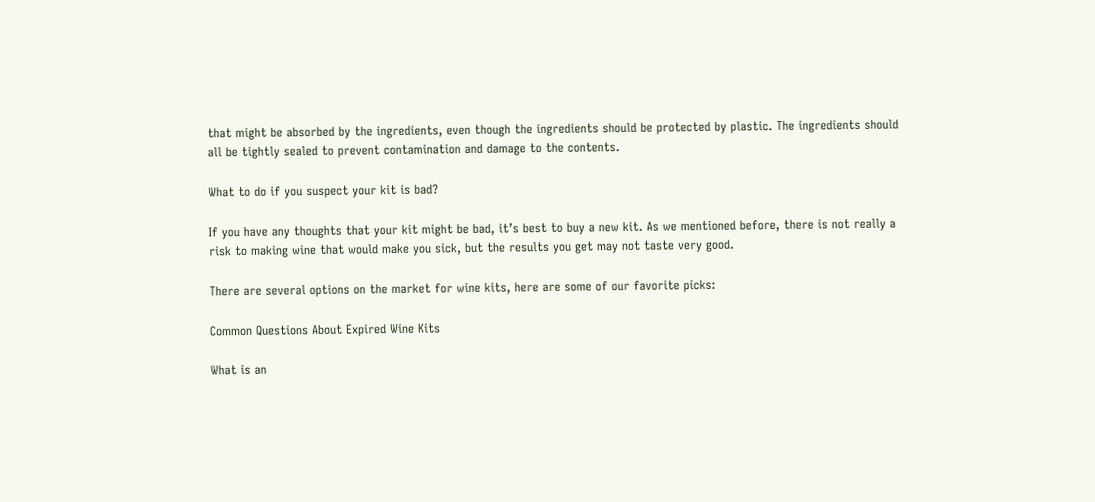that might be absorbed by the ingredients, even though the ingredients should be protected by plastic. The ingredients should all be tightly sealed to prevent contamination and damage to the contents.

What to do if you suspect your kit is bad?

If you have any thoughts that your kit might be bad, it’s best to buy a new kit. As we mentioned before, there is not really a risk to making wine that would make you sick, but the results you get may not taste very good.

There are several options on the market for wine kits, here are some of our favorite picks:

Common Questions About Expired Wine Kits

What is an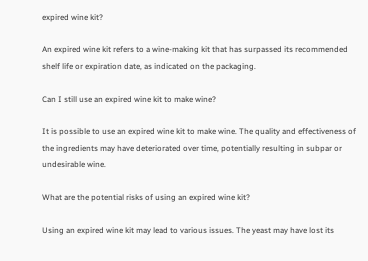expired wine kit?

An expired wine kit refers to a wine-making kit that has surpassed its recommended shelf life or expiration date, as indicated on the packaging.

Can I still use an expired wine kit to make wine?

It is possible to use an expired wine kit to make wine. The quality and effectiveness of the ingredients may have deteriorated over time, potentially resulting in subpar or undesirable wine.

What are the potential risks of using an expired wine kit?

Using an expired wine kit may lead to various issues. The yeast may have lost its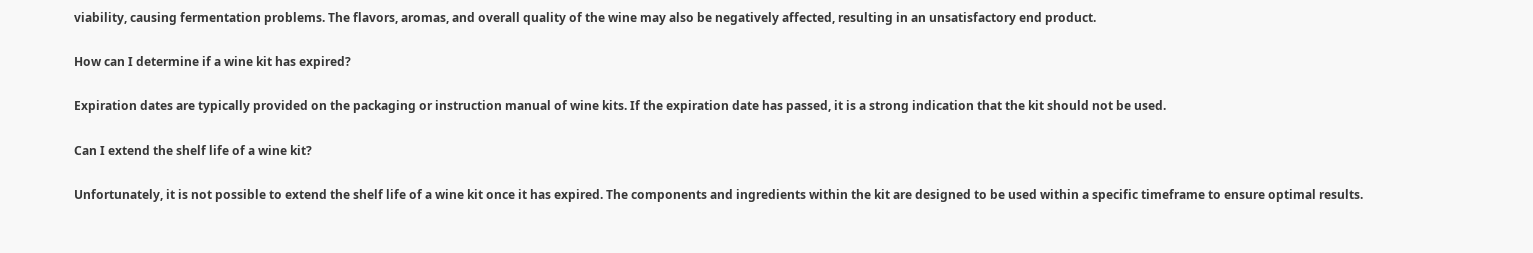viability, causing fermentation problems. The flavors, aromas, and overall quality of the wine may also be negatively affected, resulting in an unsatisfactory end product.

How can I determine if a wine kit has expired?

Expiration dates are typically provided on the packaging or instruction manual of wine kits. If the expiration date has passed, it is a strong indication that the kit should not be used.

Can I extend the shelf life of a wine kit?

Unfortunately, it is not possible to extend the shelf life of a wine kit once it has expired. The components and ingredients within the kit are designed to be used within a specific timeframe to ensure optimal results.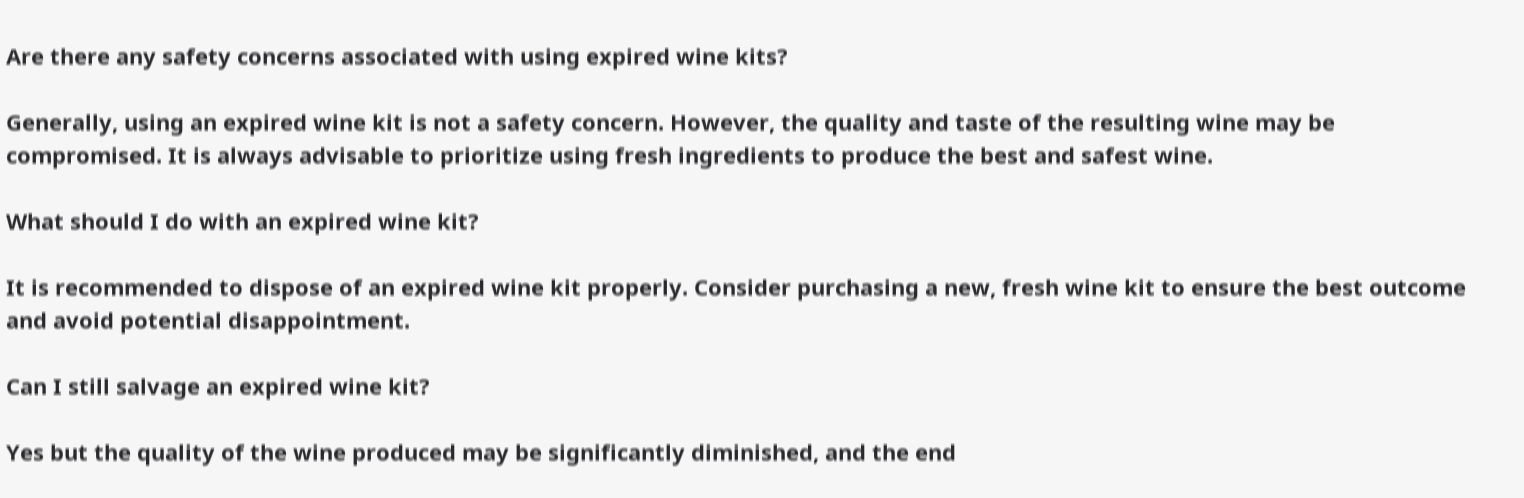Are there any safety concerns associated with using expired wine kits?

Generally, using an expired wine kit is not a safety concern. However, the quality and taste of the resulting wine may be compromised. It is always advisable to prioritize using fresh ingredients to produce the best and safest wine.

What should I do with an expired wine kit?

It is recommended to dispose of an expired wine kit properly. Consider purchasing a new, fresh wine kit to ensure the best outcome and avoid potential disappointment.

Can I still salvage an expired wine kit?

Yes but the quality of the wine produced may be significantly diminished, and the end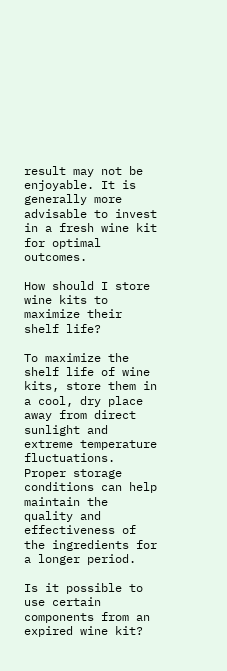result may not be enjoyable. It is generally more advisable to invest in a fresh wine kit for optimal outcomes.

How should I store wine kits to maximize their shelf life?

To maximize the shelf life of wine kits, store them in a cool, dry place away from direct sunlight and extreme temperature fluctuations. Proper storage conditions can help maintain the quality and effectiveness of the ingredients for a longer period.

Is it possible to use certain components from an expired wine kit?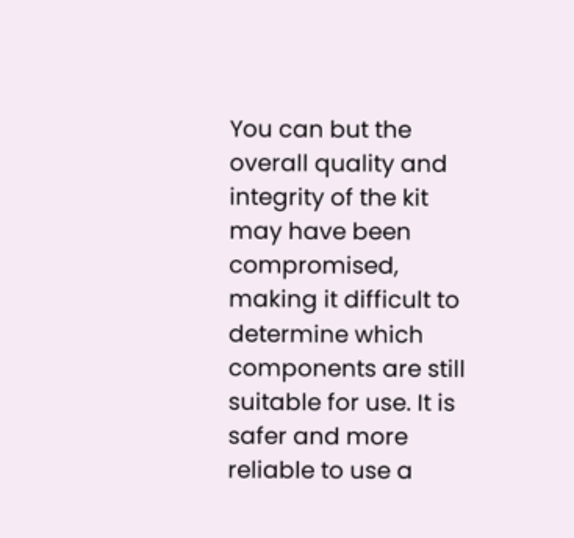You can but the overall quality and integrity of the kit may have been compromised, making it difficult to determine which components are still suitable for use. It is safer and more reliable to use a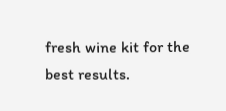fresh wine kit for the best results.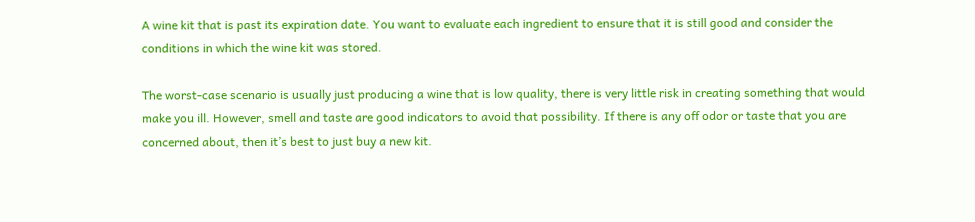A wine kit that is past its expiration date. You want to evaluate each ingredient to ensure that it is still good and consider the conditions in which the wine kit was stored.

The worst-case scenario is usually just producing a wine that is low quality, there is very little risk in creating something that would make you ill. However, smell and taste are good indicators to avoid that possibility. If there is any off odor or taste that you are concerned about, then it’s best to just buy a new kit.